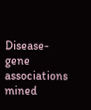Disease-gene associations mined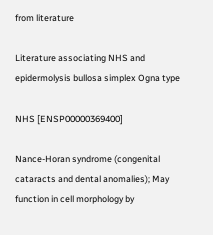from literature

Literature associating NHS and epidermolysis bullosa simplex Ogna type

NHS [ENSP00000369400]

Nance-Horan syndrome (congenital cataracts and dental anomalies); May function in cell morphology by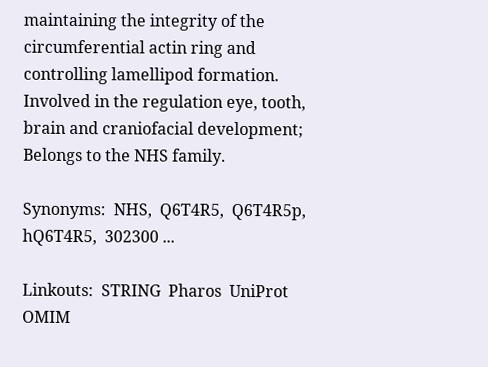maintaining the integrity of the circumferential actin ring and controlling lamellipod formation. Involved in the regulation eye, tooth, brain and craniofacial development; Belongs to the NHS family.

Synonyms:  NHS,  Q6T4R5,  Q6T4R5p,  hQ6T4R5,  302300 ...

Linkouts:  STRING  Pharos  UniProt  OMIM